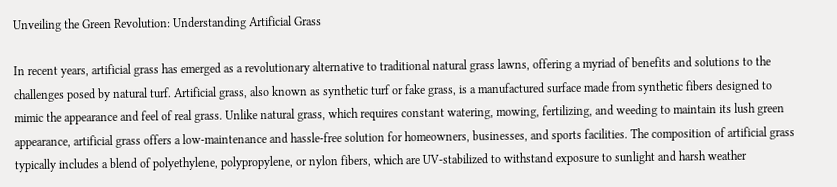Unveiling the Green Revolution: Understanding Artificial Grass

In recent years, artificial grass has emerged as a revolutionary alternative to traditional natural grass lawns, offering a myriad of benefits and solutions to the challenges posed by natural turf. Artificial grass, also known as synthetic turf or fake grass, is a manufactured surface made from synthetic fibers designed to mimic the appearance and feel of real grass. Unlike natural grass, which requires constant watering, mowing, fertilizing, and weeding to maintain its lush green appearance, artificial grass offers a low-maintenance and hassle-free solution for homeowners, businesses, and sports facilities. The composition of artificial grass typically includes a blend of polyethylene, polypropylene, or nylon fibers, which are UV-stabilized to withstand exposure to sunlight and harsh weather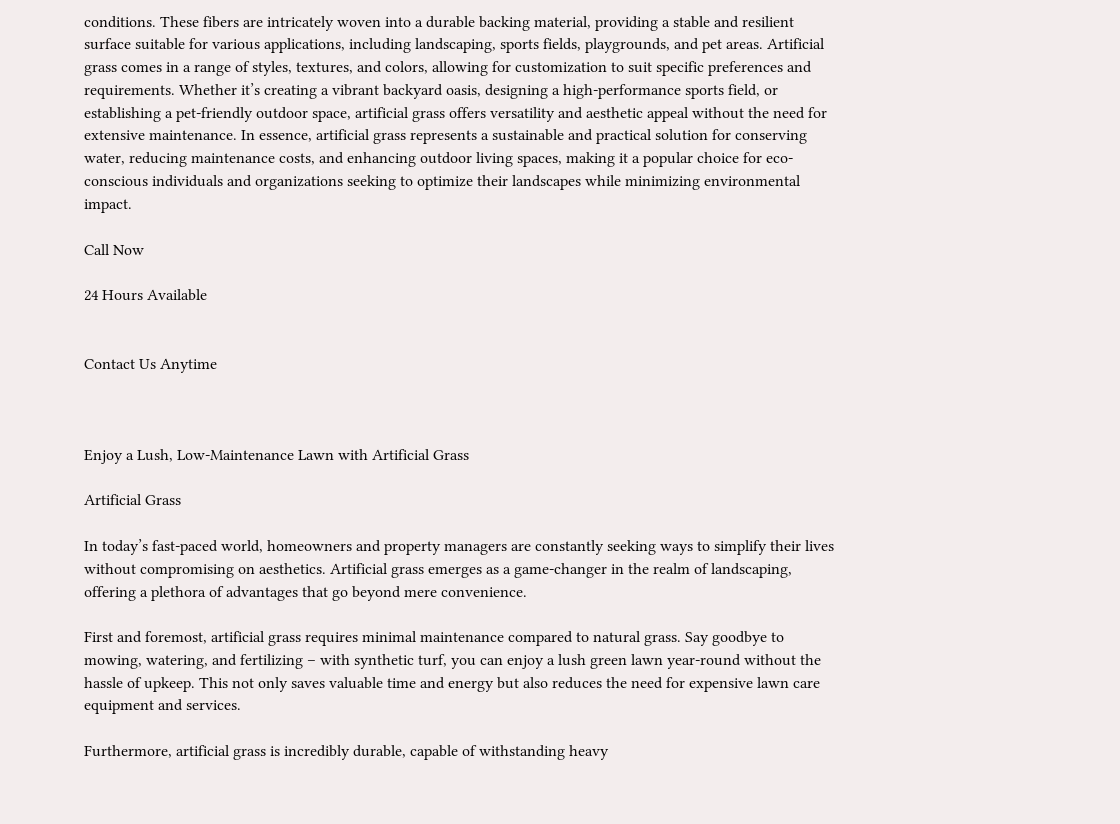conditions. These fibers are intricately woven into a durable backing material, providing a stable and resilient surface suitable for various applications, including landscaping, sports fields, playgrounds, and pet areas. Artificial grass comes in a range of styles, textures, and colors, allowing for customization to suit specific preferences and requirements. Whether it’s creating a vibrant backyard oasis, designing a high-performance sports field, or establishing a pet-friendly outdoor space, artificial grass offers versatility and aesthetic appeal without the need for extensive maintenance. In essence, artificial grass represents a sustainable and practical solution for conserving water, reducing maintenance costs, and enhancing outdoor living spaces, making it a popular choice for eco-conscious individuals and organizations seeking to optimize their landscapes while minimizing environmental impact.

Call Now

24 Hours Available


Contact Us Anytime



Enjoy a Lush, Low-Maintenance Lawn with Artificial Grass

Artificial Grass

In today’s fast-paced world, homeowners and property managers are constantly seeking ways to simplify their lives without compromising on aesthetics. Artificial grass emerges as a game-changer in the realm of landscaping, offering a plethora of advantages that go beyond mere convenience.

First and foremost, artificial grass requires minimal maintenance compared to natural grass. Say goodbye to mowing, watering, and fertilizing – with synthetic turf, you can enjoy a lush green lawn year-round without the hassle of upkeep. This not only saves valuable time and energy but also reduces the need for expensive lawn care equipment and services.

Furthermore, artificial grass is incredibly durable, capable of withstanding heavy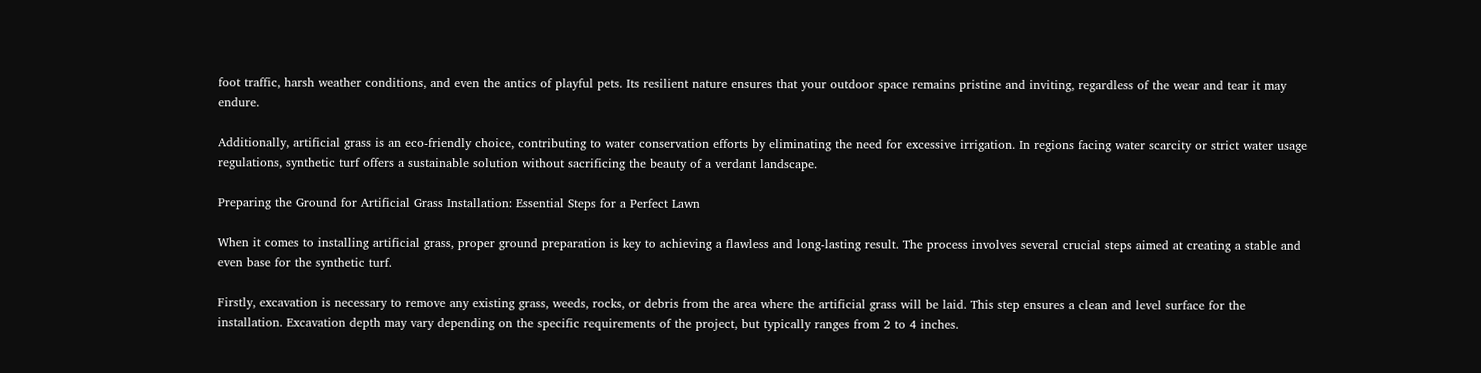foot traffic, harsh weather conditions, and even the antics of playful pets. Its resilient nature ensures that your outdoor space remains pristine and inviting, regardless of the wear and tear it may endure.

Additionally, artificial grass is an eco-friendly choice, contributing to water conservation efforts by eliminating the need for excessive irrigation. In regions facing water scarcity or strict water usage regulations, synthetic turf offers a sustainable solution without sacrificing the beauty of a verdant landscape.

Preparing the Ground for Artificial Grass Installation: Essential Steps for a Perfect Lawn

When it comes to installing artificial grass, proper ground preparation is key to achieving a flawless and long-lasting result. The process involves several crucial steps aimed at creating a stable and even base for the synthetic turf.

Firstly, excavation is necessary to remove any existing grass, weeds, rocks, or debris from the area where the artificial grass will be laid. This step ensures a clean and level surface for the installation. Excavation depth may vary depending on the specific requirements of the project, but typically ranges from 2 to 4 inches.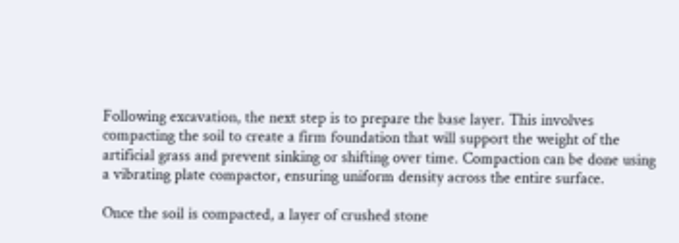Following excavation, the next step is to prepare the base layer. This involves compacting the soil to create a firm foundation that will support the weight of the artificial grass and prevent sinking or shifting over time. Compaction can be done using a vibrating plate compactor, ensuring uniform density across the entire surface.

Once the soil is compacted, a layer of crushed stone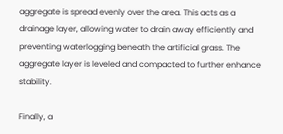aggregate is spread evenly over the area. This acts as a drainage layer, allowing water to drain away efficiently and preventing waterlogging beneath the artificial grass. The aggregate layer is leveled and compacted to further enhance stability.

Finally, a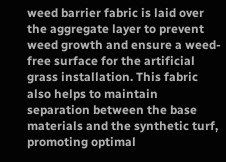weed barrier fabric is laid over the aggregate layer to prevent weed growth and ensure a weed-free surface for the artificial grass installation. This fabric also helps to maintain separation between the base materials and the synthetic turf, promoting optimal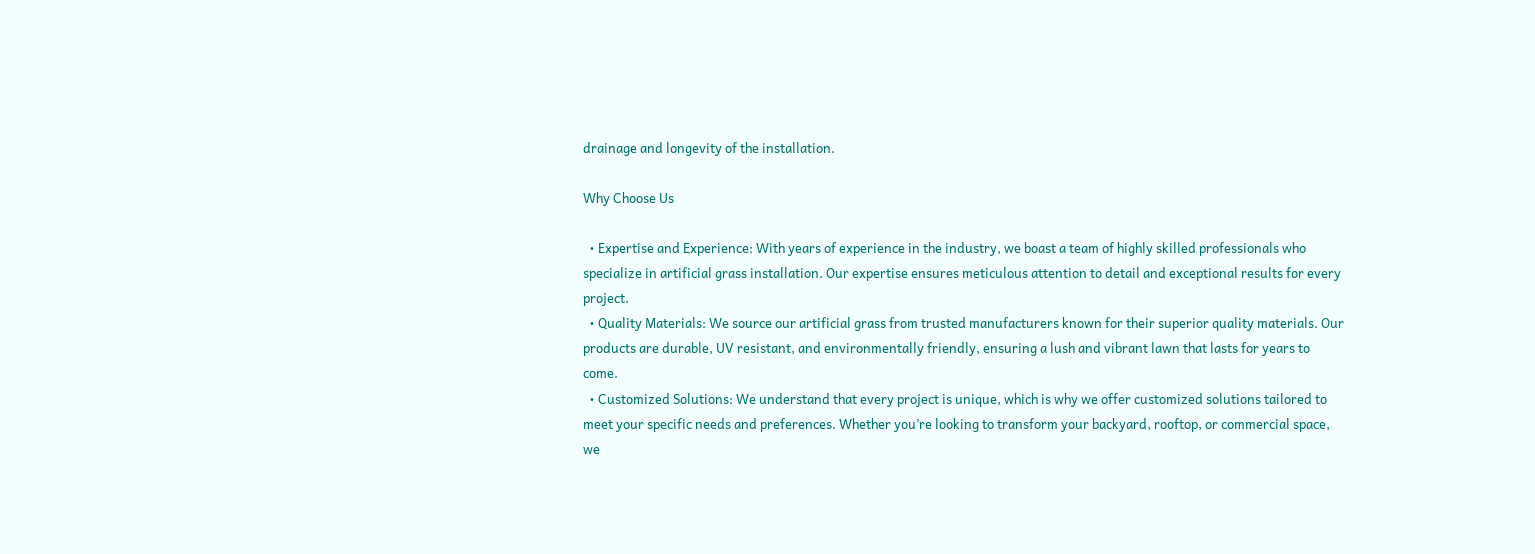drainage and longevity of the installation.

Why Choose Us

  • Expertise and Experience: With years of experience in the industry, we boast a team of highly skilled professionals who specialize in artificial grass installation. Our expertise ensures meticulous attention to detail and exceptional results for every project.
  • Quality Materials: We source our artificial grass from trusted manufacturers known for their superior quality materials. Our products are durable, UV resistant, and environmentally friendly, ensuring a lush and vibrant lawn that lasts for years to come.
  • Customized Solutions: We understand that every project is unique, which is why we offer customized solutions tailored to meet your specific needs and preferences. Whether you’re looking to transform your backyard, rooftop, or commercial space, we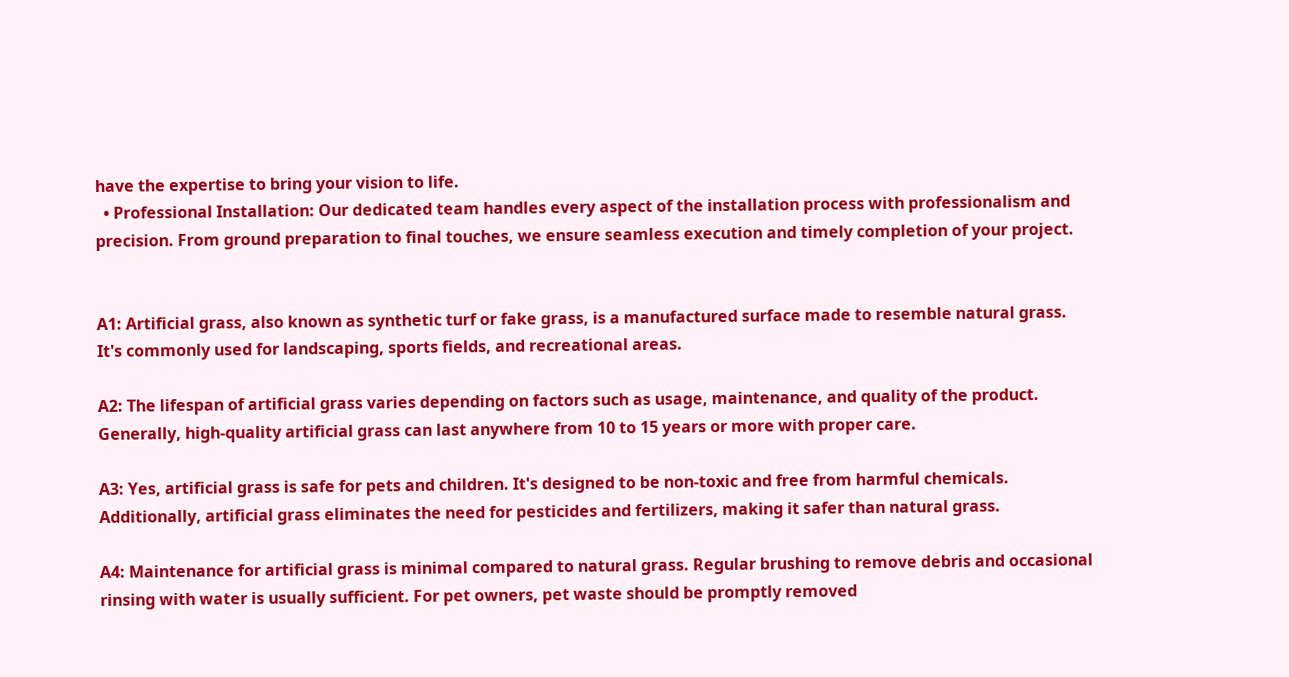have the expertise to bring your vision to life.
  • Professional Installation: Our dedicated team handles every aspect of the installation process with professionalism and precision. From ground preparation to final touches, we ensure seamless execution and timely completion of your project.


A1: Artificial grass, also known as synthetic turf or fake grass, is a manufactured surface made to resemble natural grass. It's commonly used for landscaping, sports fields, and recreational areas.

A2: The lifespan of artificial grass varies depending on factors such as usage, maintenance, and quality of the product. Generally, high-quality artificial grass can last anywhere from 10 to 15 years or more with proper care.

A3: Yes, artificial grass is safe for pets and children. It's designed to be non-toxic and free from harmful chemicals. Additionally, artificial grass eliminates the need for pesticides and fertilizers, making it safer than natural grass.

A4: Maintenance for artificial grass is minimal compared to natural grass. Regular brushing to remove debris and occasional rinsing with water is usually sufficient. For pet owners, pet waste should be promptly removed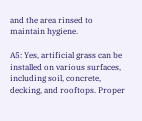and the area rinsed to maintain hygiene.

A5: Yes, artificial grass can be installed on various surfaces, including soil, concrete, decking, and rooftops. Proper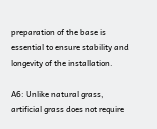preparation of the base is essential to ensure stability and longevity of the installation.

A6: Unlike natural grass, artificial grass does not require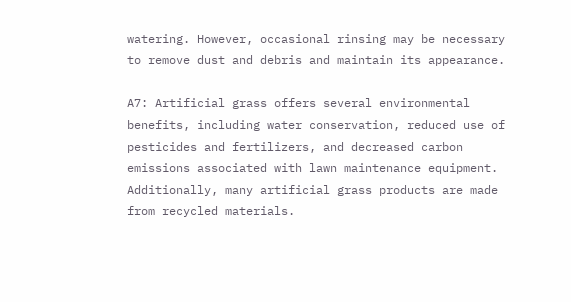watering. However, occasional rinsing may be necessary to remove dust and debris and maintain its appearance.

A7: Artificial grass offers several environmental benefits, including water conservation, reduced use of pesticides and fertilizers, and decreased carbon emissions associated with lawn maintenance equipment. Additionally, many artificial grass products are made from recycled materials.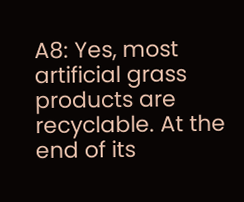A8: Yes, most artificial grass products are recyclable. At the end of its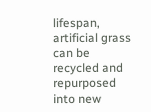lifespan, artificial grass can be recycled and repurposed into new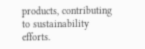products, contributing to sustainability efforts.